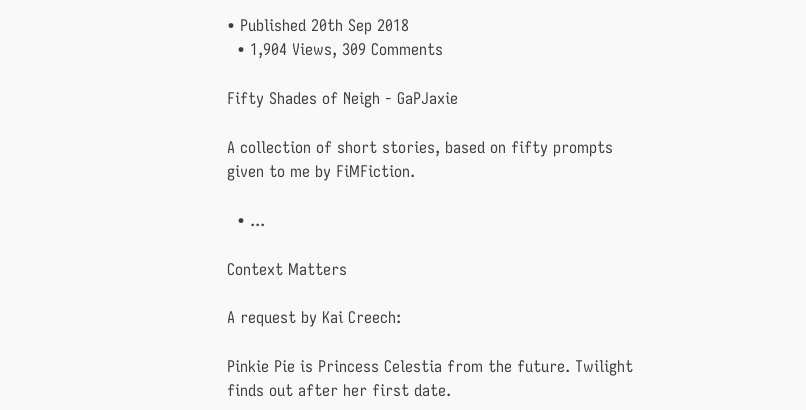• Published 20th Sep 2018
  • 1,904 Views, 309 Comments

Fifty Shades of Neigh - GaPJaxie

A collection of short stories, based on fifty prompts given to me by FiMFiction.

  • ...

Context Matters

A request by Kai Creech:

Pinkie Pie is Princess Celestia from the future. Twilight finds out after her first date.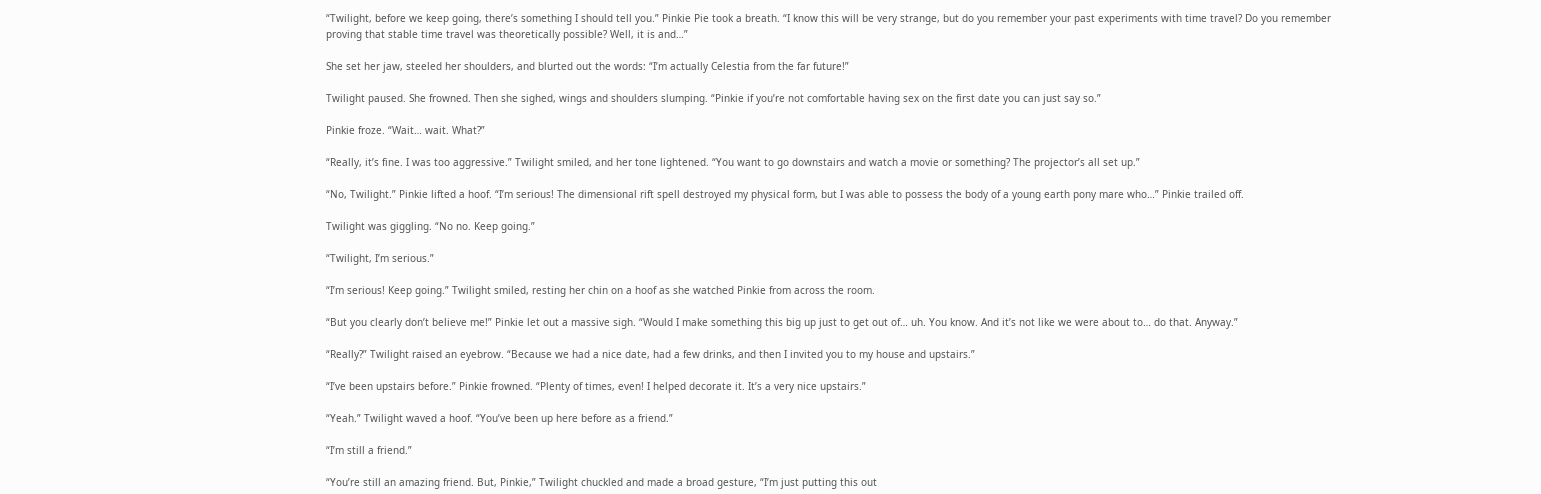“Twilight, before we keep going, there’s something I should tell you.” Pinkie Pie took a breath. “I know this will be very strange, but do you remember your past experiments with time travel? Do you remember proving that stable time travel was theoretically possible? Well, it is and…”

She set her jaw, steeled her shoulders, and blurted out the words: “I’m actually Celestia from the far future!”

Twilight paused. She frowned. Then she sighed, wings and shoulders slumping. “Pinkie if you’re not comfortable having sex on the first date you can just say so.”

Pinkie froze. “Wait… wait. What?”

“Really, it’s fine. I was too aggressive.” Twilight smiled, and her tone lightened. “You want to go downstairs and watch a movie or something? The projector’s all set up.”

“No, Twilight.” Pinkie lifted a hoof. “I’m serious! The dimensional rift spell destroyed my physical form, but I was able to possess the body of a young earth pony mare who…” Pinkie trailed off.

Twilight was giggling. “No no. Keep going.”

“Twilight, I’m serious.”

“I’m serious! Keep going.” Twilight smiled, resting her chin on a hoof as she watched Pinkie from across the room.

“But you clearly don’t believe me!” Pinkie let out a massive sigh. “Would I make something this big up just to get out of… uh. You know. And it’s not like we were about to… do that. Anyway.”

“Really?” Twilight raised an eyebrow. “Because we had a nice date, had a few drinks, and then I invited you to my house and upstairs.”

“I’ve been upstairs before.” Pinkie frowned. “Plenty of times, even! I helped decorate it. It’s a very nice upstairs.”

“Yeah.” Twilight waved a hoof. “You’ve been up here before as a friend.”

“I’m still a friend.”

“You’re still an amazing friend. But, Pinkie,” Twilight chuckled and made a broad gesture, “I’m just putting this out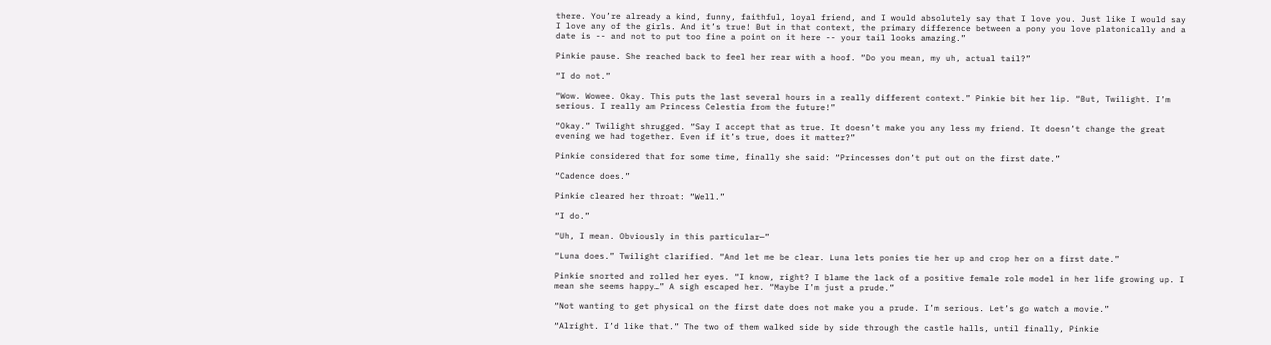there. You’re already a kind, funny, faithful, loyal friend, and I would absolutely say that I love you. Just like I would say I love any of the girls. And it’s true! But in that context, the primary difference between a pony you love platonically and a date is -- and not to put too fine a point on it here -- your tail looks amazing.”

Pinkie pause. She reached back to feel her rear with a hoof. “Do you mean, my uh, actual tail?”

“I do not.”

“Wow. Wowee. Okay. This puts the last several hours in a really different context.” Pinkie bit her lip. “But, Twilight. I’m serious. I really am Princess Celestia from the future!”

“Okay.” Twilight shrugged. “Say I accept that as true. It doesn’t make you any less my friend. It doesn’t change the great evening we had together. Even if it’s true, does it matter?”

Pinkie considered that for some time, finally she said: “Princesses don’t put out on the first date.”

“Cadence does.”

Pinkie cleared her throat: “Well.”

“I do.”

“Uh, I mean. Obviously in this particular—”

“Luna does.” Twilight clarified. “And let me be clear. Luna lets ponies tie her up and crop her on a first date.”

Pinkie snorted and rolled her eyes. “I know, right? I blame the lack of a positive female role model in her life growing up. I mean she seems happy…” A sigh escaped her. “Maybe I’m just a prude.”

“Not wanting to get physical on the first date does not make you a prude. I’m serious. Let’s go watch a movie.”

“Alright. I’d like that.” The two of them walked side by side through the castle halls, until finally, Pinkie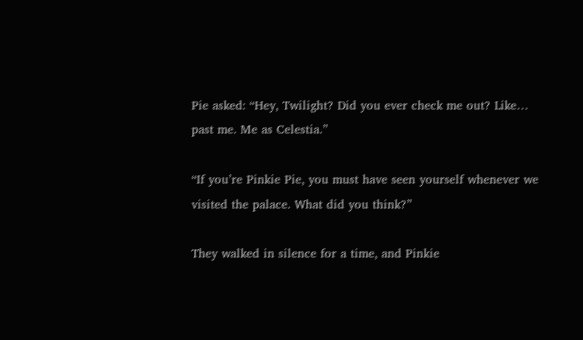Pie asked: “Hey, Twilight? Did you ever check me out? Like… past me. Me as Celestia.”

“If you’re Pinkie Pie, you must have seen yourself whenever we visited the palace. What did you think?”

They walked in silence for a time, and Pinkie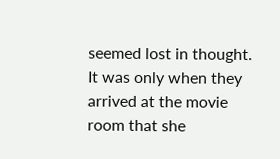seemed lost in thought. It was only when they arrived at the movie room that she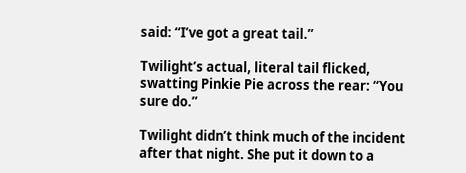said: “I’ve got a great tail.”

Twilight’s actual, literal tail flicked, swatting Pinkie Pie across the rear: “You sure do.”

Twilight didn’t think much of the incident after that night. She put it down to a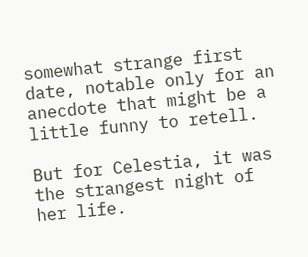somewhat strange first date, notable only for an anecdote that might be a little funny to retell.

But for Celestia, it was the strangest night of her life.